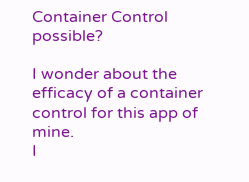Container Control possible?

I wonder about the efficacy of a container control for this app of mine.
I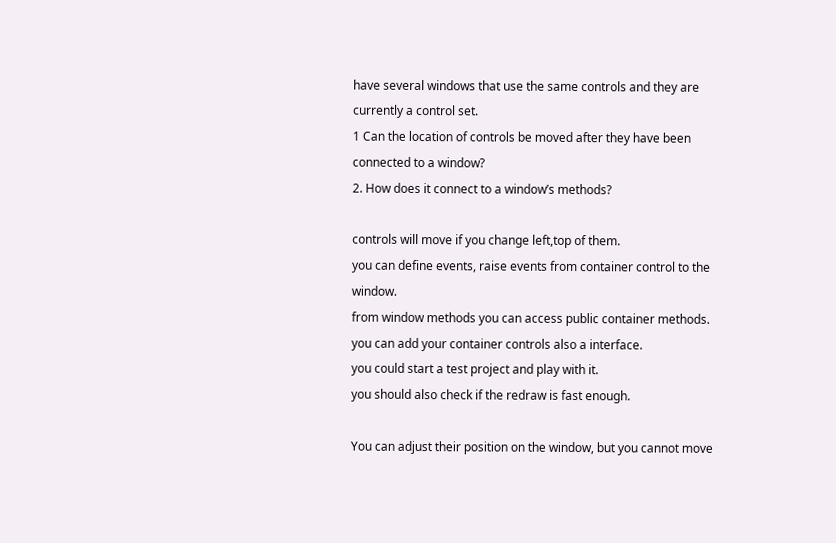have several windows that use the same controls and they are currently a control set.
1 Can the location of controls be moved after they have been connected to a window?
2. How does it connect to a window’s methods?

controls will move if you change left,top of them.
you can define events, raise events from container control to the window.
from window methods you can access public container methods.
you can add your container controls also a interface.
you could start a test project and play with it.
you should also check if the redraw is fast enough.

You can adjust their position on the window, but you cannot move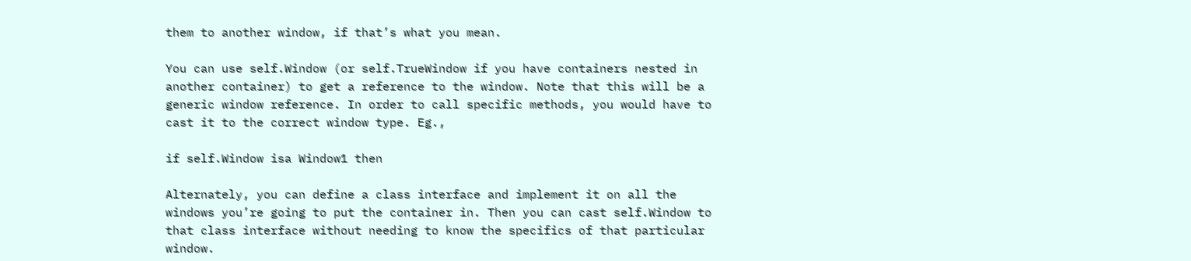them to another window, if that’s what you mean.

You can use self.Window (or self.TrueWindow if you have containers nested in another container) to get a reference to the window. Note that this will be a generic window reference. In order to call specific methods, you would have to cast it to the correct window type. Eg.,

if self.Window isa Window1 then

Alternately, you can define a class interface and implement it on all the windows you’re going to put the container in. Then you can cast self.Window to that class interface without needing to know the specifics of that particular window.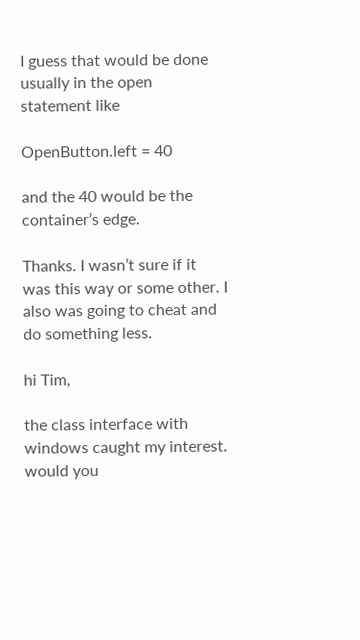I guess that would be done usually in the open statement like

OpenButton.left = 40

and the 40 would be the container’s edge.

Thanks. I wasn’t sure if it was this way or some other. I also was going to cheat and do something less.

hi Tim,

the class interface with windows caught my interest.
would you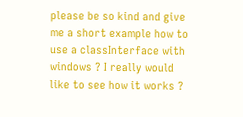please be so kind and give me a short example how to use a classInterface with windows ? I really would like to see how it works ?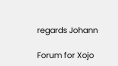regards Johann

Forum for Xojo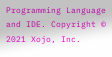Programming Language and IDE. Copyright © 2021 Xojo, Inc.